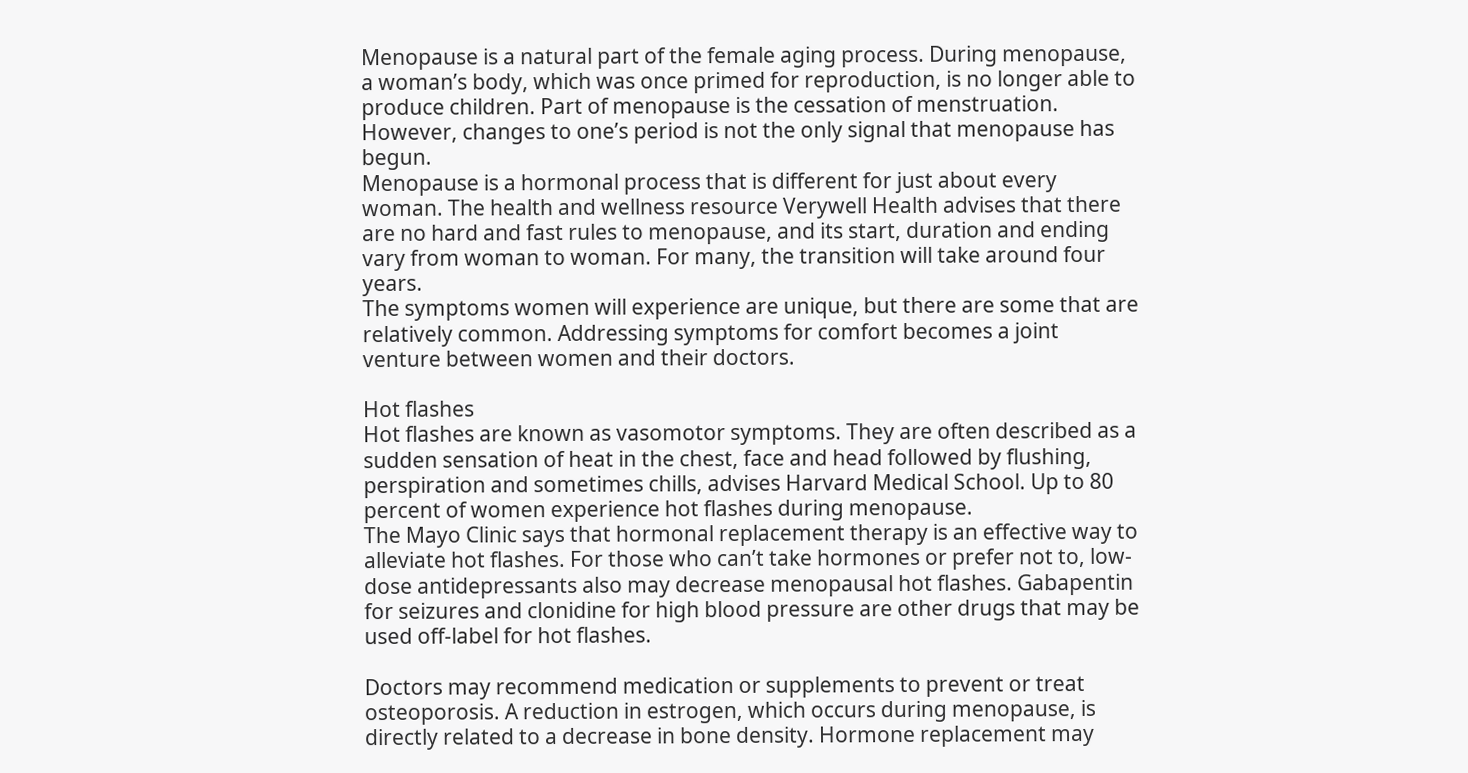Menopause is a natural part of the female aging process. During menopause, a woman’s body, which was once primed for reproduction, is no longer able to produce children. Part of menopause is the cessation of menstruation. However, changes to one’s period is not the only signal that menopause has begun.
Menopause is a hormonal process that is different for just about every woman. The health and wellness resource Verywell Health advises that there are no hard and fast rules to menopause, and its start, duration and ending vary from woman to woman. For many, the transition will take around four years.
The symptoms women will experience are unique, but there are some that are relatively common. Addressing symptoms for comfort becomes a joint venture between women and their doctors.

Hot flashes
Hot flashes are known as vasomotor symptoms. They are often described as a sudden sensation of heat in the chest, face and head followed by flushing, perspiration and sometimes chills, advises Harvard Medical School. Up to 80 percent of women experience hot flashes during menopause.
The Mayo Clinic says that hormonal replacement therapy is an effective way to alleviate hot flashes. For those who can’t take hormones or prefer not to, low-dose antidepressants also may decrease menopausal hot flashes. Gabapentin for seizures and clonidine for high blood pressure are other drugs that may be used off-label for hot flashes.

Doctors may recommend medication or supplements to prevent or treat osteoporosis. A reduction in estrogen, which occurs during menopause, is directly related to a decrease in bone density. Hormone replacement may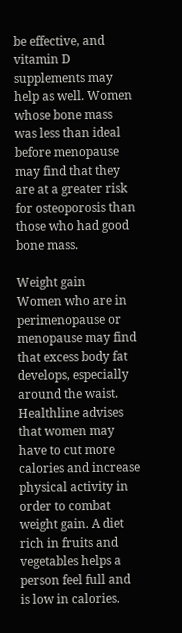be effective, and vitamin D supplements may help as well. Women whose bone mass was less than ideal before menopause may find that they are at a greater risk for osteoporosis than those who had good bone mass.

Weight gain
Women who are in perimenopause or menopause may find that excess body fat develops, especially around the waist. Healthline advises that women may have to cut more calories and increase physical activity in order to combat weight gain. A diet rich in fruits and vegetables helps a person feel full and is low in calories.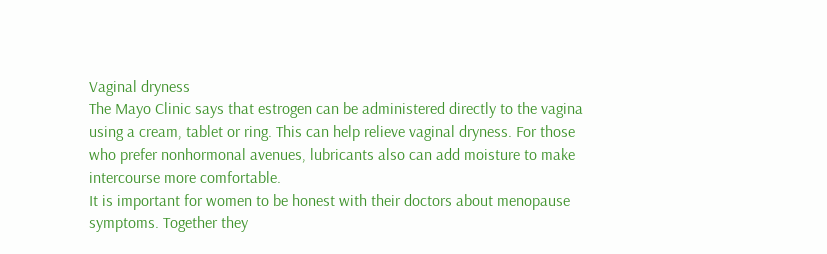Vaginal dryness
The Mayo Clinic says that estrogen can be administered directly to the vagina using a cream, tablet or ring. This can help relieve vaginal dryness. For those who prefer nonhormonal avenues, lubricants also can add moisture to make intercourse more comfortable.
It is important for women to be honest with their doctors about menopause symptoms. Together they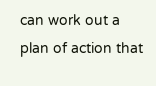can work out a plan of action that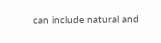can include natural and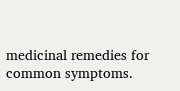medicinal remedies for common symptoms.